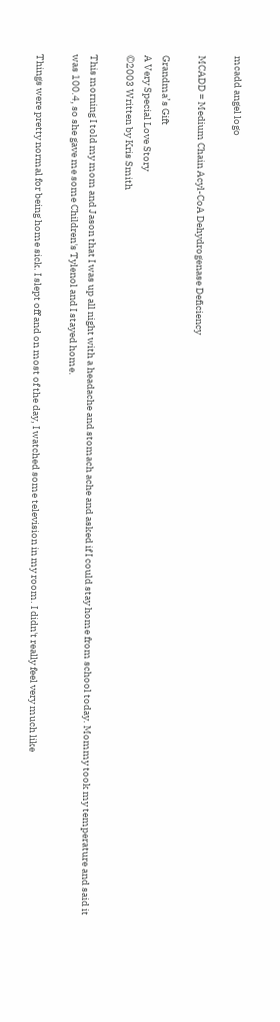mcadd angel logo

MCADD = Medium Chain Acyl-CoA Dehydrogenase Deficiency

Grandma’s Gift
A Very Special Love Story
©2003 Written by Kris Smith

This morning I told my mom and Jason that I was up all night with a headache and stomach ache and asked if I could stay home from school today. Mommy took my temperature and said it was 100.4, so she gave me some Children's Tylenol and I stayed home.

Things were pretty normal for being home sick. I slept off and on most of the day, I watched some television in my room. I didn't really feel very much like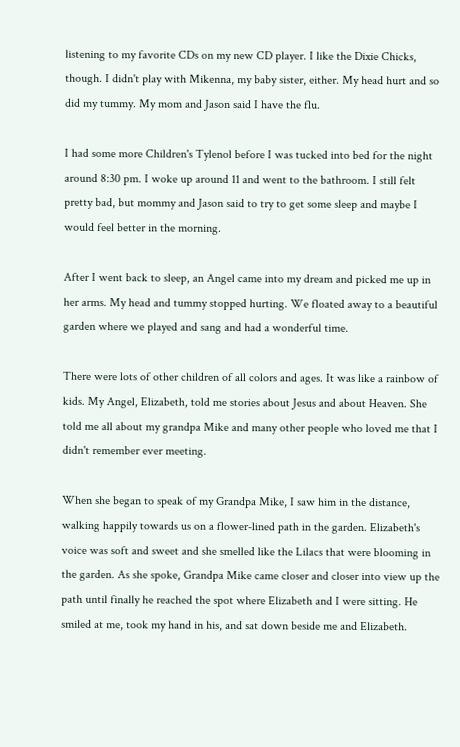listening to my favorite CDs on my new CD player. I like the Dixie Chicks, though. I didn't play with Mikenna, my baby sister, either. My head hurt and so did my tummy. My mom and Jason said I have the flu.

I had some more Children's Tylenol before I was tucked into bed for the night around 8:30 pm. I woke up around 11 and went to the bathroom. I still felt pretty bad, but mommy and Jason said to try to get some sleep and maybe I would feel better in the morning.

After I went back to sleep, an Angel came into my dream and picked me up in her arms. My head and tummy stopped hurting. We floated away to a beautiful garden where we played and sang and had a wonderful time.

There were lots of other children of all colors and ages. It was like a rainbow of kids. My Angel, Elizabeth, told me stories about Jesus and about Heaven. She told me all about my grandpa Mike and many other people who loved me that I didn't remember ever meeting.

When she began to speak of my Grandpa Mike, I saw him in the distance, walking happily towards us on a flower-lined path in the garden. Elizabeth's voice was soft and sweet and she smelled like the Lilacs that were blooming in the garden. As she spoke, Grandpa Mike came closer and closer into view up the path until finally he reached the spot where Elizabeth and I were sitting. He smiled at me, took my hand in his, and sat down beside me and Elizabeth.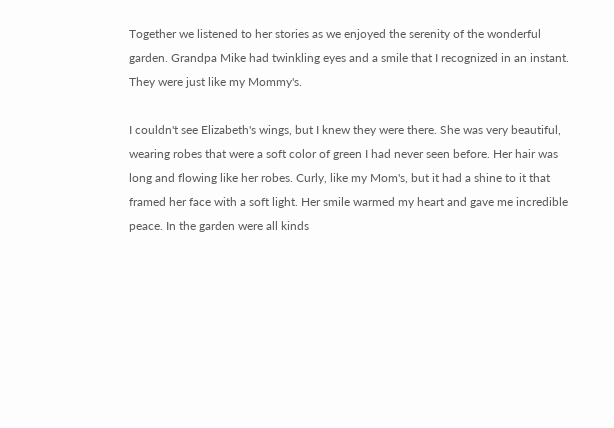Together we listened to her stories as we enjoyed the serenity of the wonderful garden. Grandpa Mike had twinkling eyes and a smile that I recognized in an instant. They were just like my Mommy's.

I couldn't see Elizabeth's wings, but I knew they were there. She was very beautiful, wearing robes that were a soft color of green I had never seen before. Her hair was long and flowing like her robes. Curly, like my Mom's, but it had a shine to it that framed her face with a soft light. Her smile warmed my heart and gave me incredible peace. In the garden were all kinds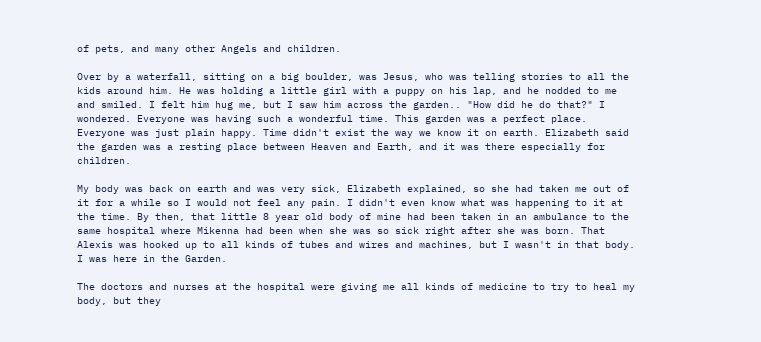of pets, and many other Angels and children.

Over by a waterfall, sitting on a big boulder, was Jesus, who was telling stories to all the kids around him. He was holding a little girl with a puppy on his lap, and he nodded to me and smiled. I felt him hug me, but I saw him across the garden.. "How did he do that?" I wondered. Everyone was having such a wonderful time. This garden was a perfect place. Everyone was just plain happy. Time didn't exist the way we know it on earth. Elizabeth said the garden was a resting place between Heaven and Earth, and it was there especially for children.

My body was back on earth and was very sick, Elizabeth explained, so she had taken me out of it for a while so I would not feel any pain. I didn't even know what was happening to it at the time. By then, that little 8 year old body of mine had been taken in an ambulance to the same hospital where Mikenna had been when she was so sick right after she was born. That Alexis was hooked up to all kinds of tubes and wires and machines, but I wasn't in that body. I was here in the Garden.

The doctors and nurses at the hospital were giving me all kinds of medicine to try to heal my body, but they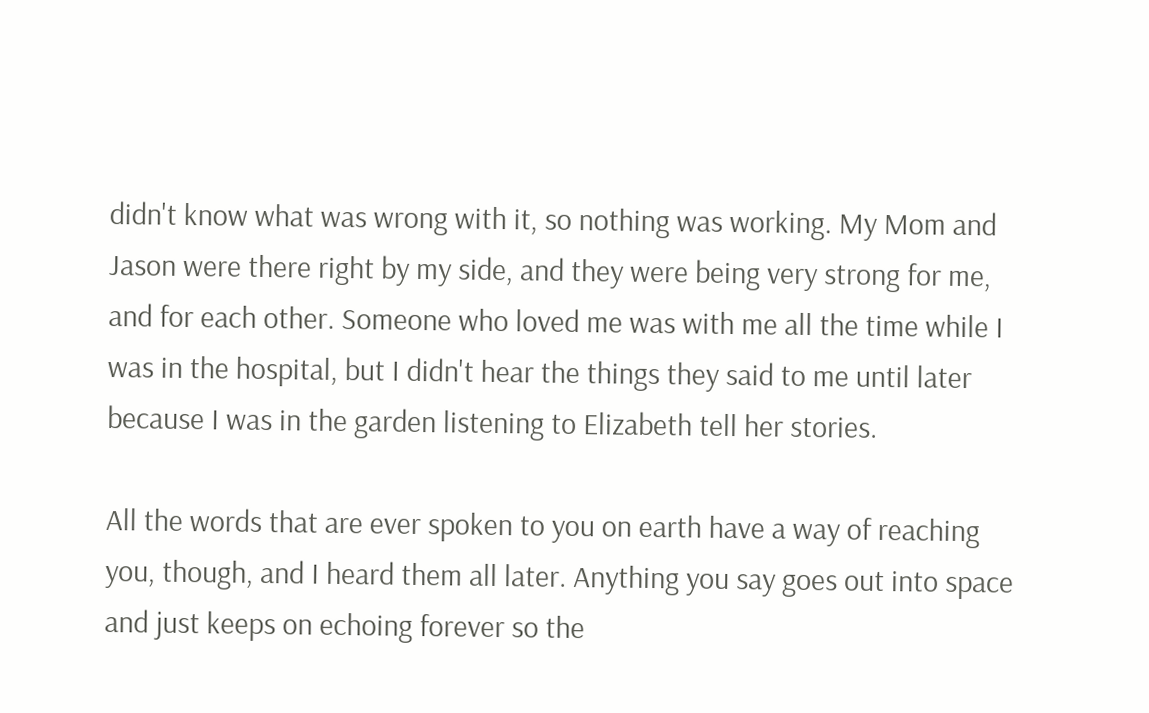didn't know what was wrong with it, so nothing was working. My Mom and Jason were there right by my side, and they were being very strong for me, and for each other. Someone who loved me was with me all the time while I was in the hospital, but I didn't hear the things they said to me until later because I was in the garden listening to Elizabeth tell her stories.

All the words that are ever spoken to you on earth have a way of reaching you, though, and I heard them all later. Anything you say goes out into space and just keeps on echoing forever so the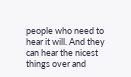people who need to hear it will. And they can hear the nicest things over and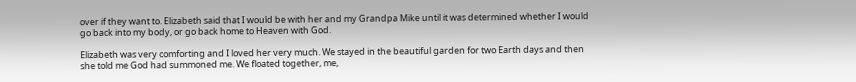over if they want to. Elizabeth said that I would be with her and my Grandpa Mike until it was determined whether I would go back into my body, or go back home to Heaven with God.

Elizabeth was very comforting and I loved her very much. We stayed in the beautiful garden for two Earth days and then she told me God had summoned me. We floated together, me,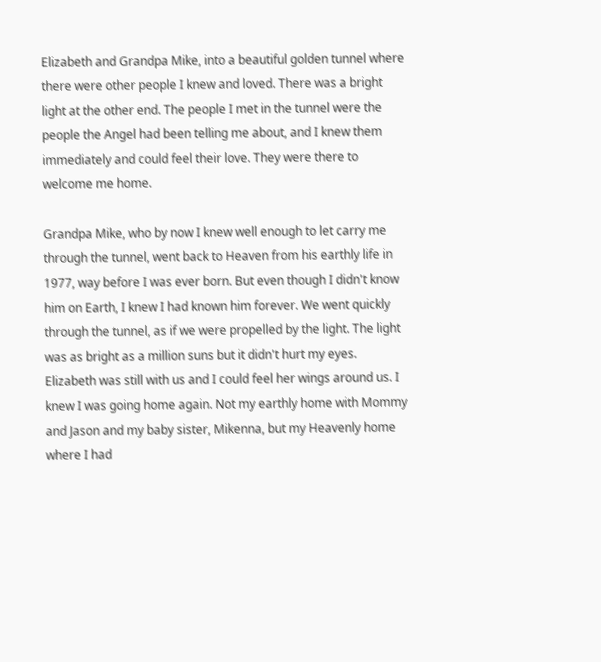Elizabeth and Grandpa Mike, into a beautiful golden tunnel where there were other people I knew and loved. There was a bright light at the other end. The people I met in the tunnel were the people the Angel had been telling me about, and I knew them immediately and could feel their love. They were there to welcome me home.

Grandpa Mike, who by now I knew well enough to let carry me through the tunnel, went back to Heaven from his earthly life in 1977, way before I was ever born. But even though I didn't know him on Earth, I knew I had known him forever. We went quickly through the tunnel, as if we were propelled by the light. The light was as bright as a million suns but it didn't hurt my eyes. Elizabeth was still with us and I could feel her wings around us. I knew I was going home again. Not my earthly home with Mommy and Jason and my baby sister, Mikenna, but my Heavenly home where I had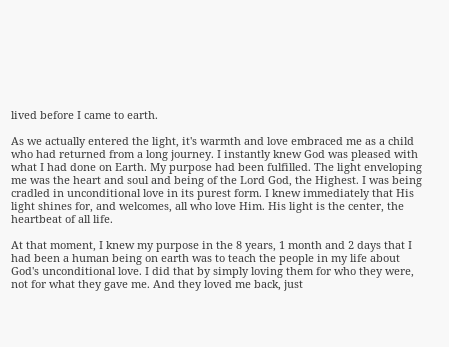lived before I came to earth.

As we actually entered the light, it's warmth and love embraced me as a child who had returned from a long journey. I instantly knew God was pleased with what I had done on Earth. My purpose had been fulfilled. The light enveloping me was the heart and soul and being of the Lord God, the Highest. I was being cradled in unconditional love in its purest form. I knew immediately that His light shines for, and welcomes, all who love Him. His light is the center, the heartbeat of all life.

At that moment, I knew my purpose in the 8 years, 1 month and 2 days that I had been a human being on earth was to teach the people in my life about God's unconditional love. I did that by simply loving them for who they were, not for what they gave me. And they loved me back, just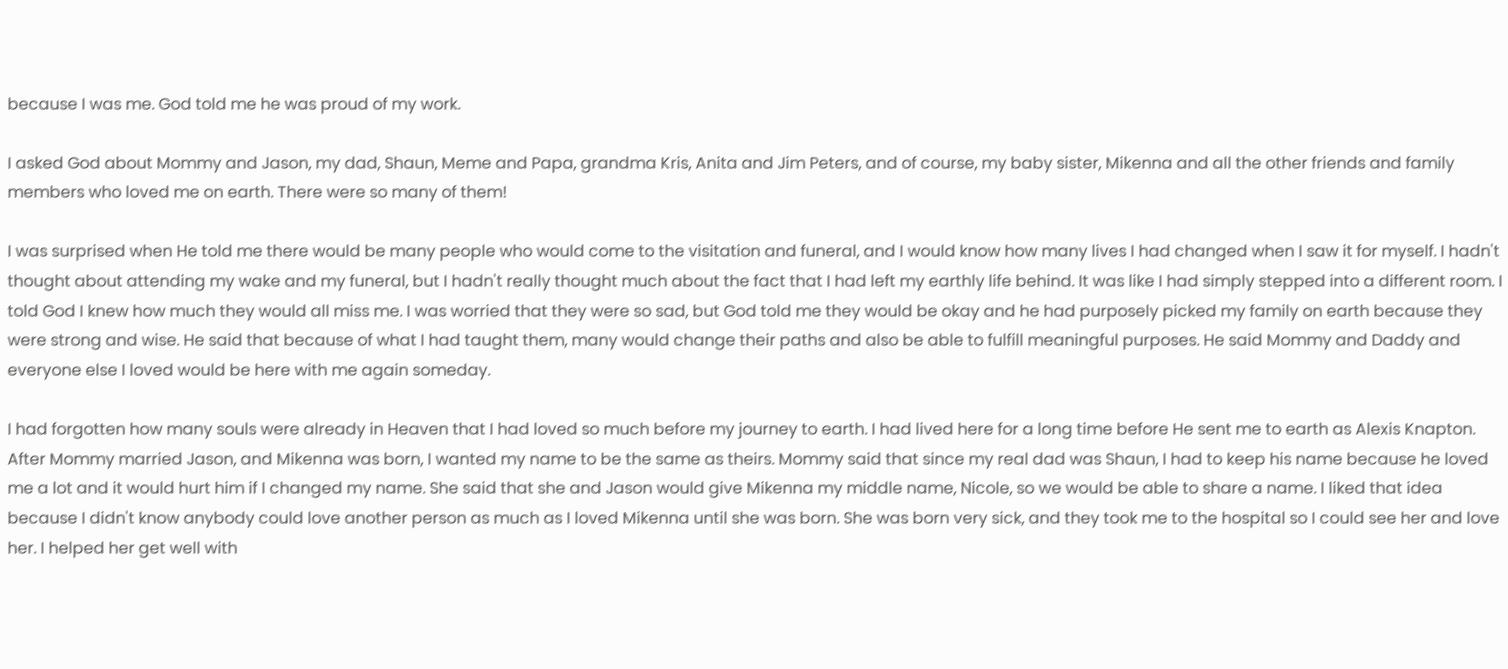because I was me. God told me he was proud of my work.

I asked God about Mommy and Jason, my dad, Shaun, Meme and Papa, grandma Kris, Anita and Jim Peters, and of course, my baby sister, Mikenna and all the other friends and family members who loved me on earth. There were so many of them!

I was surprised when He told me there would be many people who would come to the visitation and funeral, and I would know how many lives I had changed when I saw it for myself. I hadn't thought about attending my wake and my funeral, but I hadn't really thought much about the fact that I had left my earthly life behind. It was like I had simply stepped into a different room. I told God I knew how much they would all miss me. I was worried that they were so sad, but God told me they would be okay and he had purposely picked my family on earth because they were strong and wise. He said that because of what I had taught them, many would change their paths and also be able to fulfill meaningful purposes. He said Mommy and Daddy and everyone else I loved would be here with me again someday.

I had forgotten how many souls were already in Heaven that I had loved so much before my journey to earth. I had lived here for a long time before He sent me to earth as Alexis Knapton. After Mommy married Jason, and Mikenna was born, I wanted my name to be the same as theirs. Mommy said that since my real dad was Shaun, I had to keep his name because he loved me a lot and it would hurt him if I changed my name. She said that she and Jason would give Mikenna my middle name, Nicole, so we would be able to share a name. I liked that idea because I didn't know anybody could love another person as much as I loved Mikenna until she was born. She was born very sick, and they took me to the hospital so I could see her and love her. I helped her get well with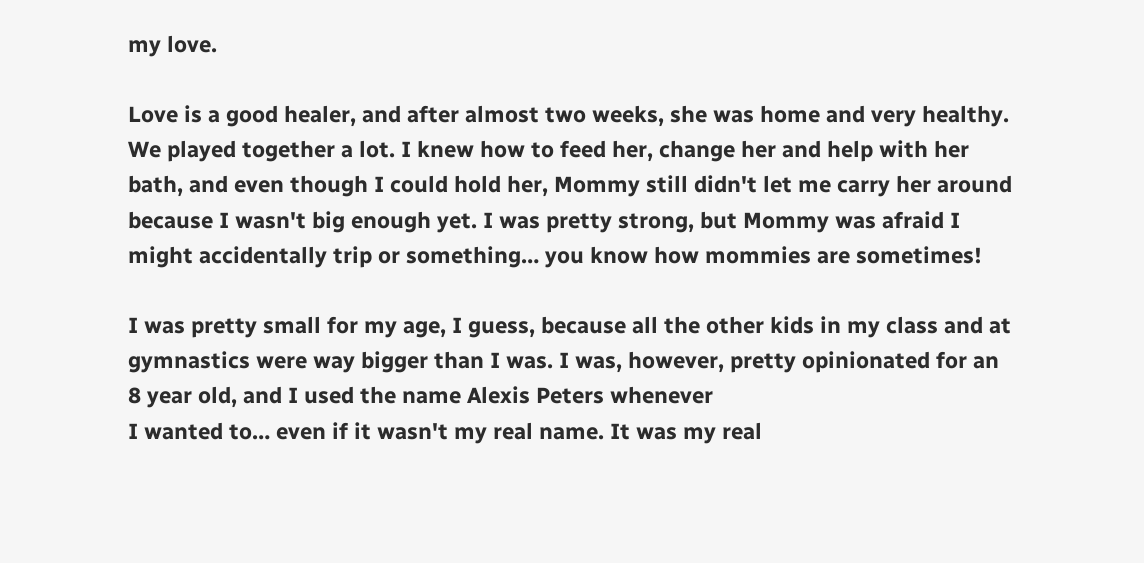my love.

Love is a good healer, and after almost two weeks, she was home and very healthy. We played together a lot. I knew how to feed her, change her and help with her bath, and even though I could hold her, Mommy still didn't let me carry her around because I wasn't big enough yet. I was pretty strong, but Mommy was afraid I might accidentally trip or something… you know how mommies are sometimes!

I was pretty small for my age, I guess, because all the other kids in my class and at gymnastics were way bigger than I was. I was, however, pretty opinionated for an 8 year old, and I used the name Alexis Peters whenever
I wanted to… even if it wasn't my real name. It was my real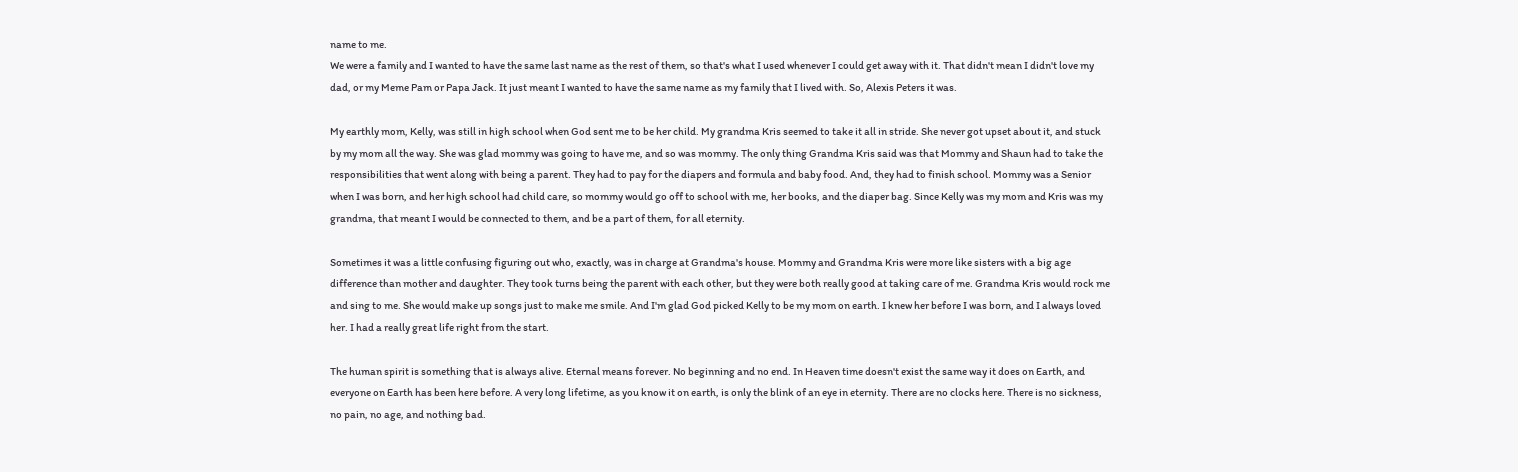name to me.
We were a family and I wanted to have the same last name as the rest of them, so that's what I used whenever I could get away with it. That didn't mean I didn't love my dad, or my Meme Pam or Papa Jack. It just meant I wanted to have the same name as my family that I lived with. So, Alexis Peters it was.

My earthly mom, Kelly, was still in high school when God sent me to be her child. My grandma Kris seemed to take it all in stride. She never got upset about it, and stuck by my mom all the way. She was glad mommy was going to have me, and so was mommy. The only thing Grandma Kris said was that Mommy and Shaun had to take the responsibilities that went along with being a parent. They had to pay for the diapers and formula and baby food. And, they had to finish school. Mommy was a Senior when I was born, and her high school had child care, so mommy would go off to school with me, her books, and the diaper bag. Since Kelly was my mom and Kris was my grandma, that meant I would be connected to them, and be a part of them, for all eternity.

Sometimes it was a little confusing figuring out who, exactly, was in charge at Grandma's house. Mommy and Grandma Kris were more like sisters with a big age difference than mother and daughter. They took turns being the parent with each other, but they were both really good at taking care of me. Grandma Kris would rock me and sing to me. She would make up songs just to make me smile. And I'm glad God picked Kelly to be my mom on earth. I knew her before I was born, and I always loved her. I had a really great life right from the start.

The human spirit is something that is always alive. Eternal means forever. No beginning and no end. In Heaven time doesn't exist the same way it does on Earth, and everyone on Earth has been here before. A very long lifetime, as you know it on earth, is only the blink of an eye in eternity. There are no clocks here. There is no sickness, no pain, no age, and nothing bad.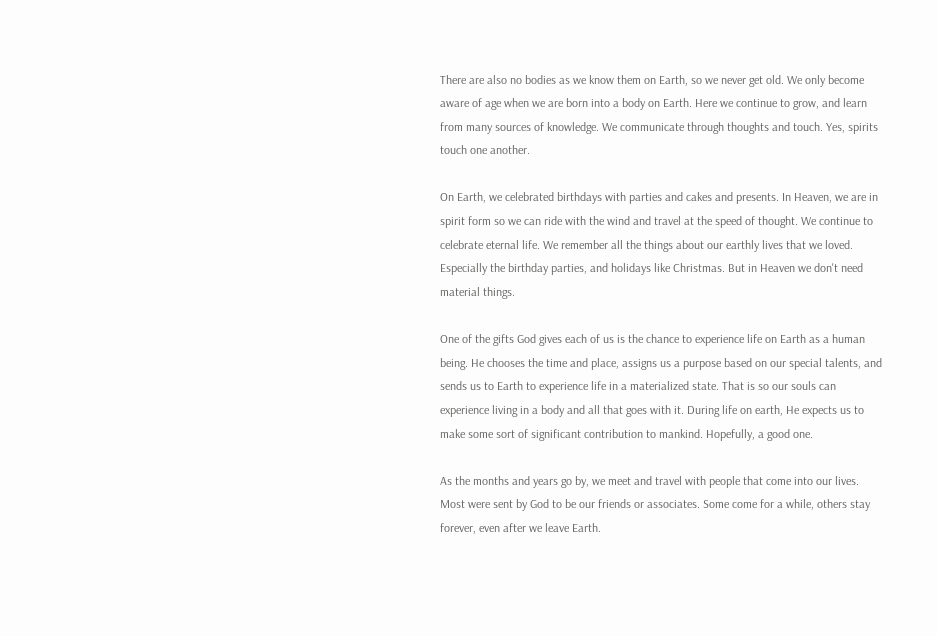There are also no bodies as we know them on Earth, so we never get old. We only become aware of age when we are born into a body on Earth. Here we continue to grow, and learn from many sources of knowledge. We communicate through thoughts and touch. Yes, spirits touch one another.

On Earth, we celebrated birthdays with parties and cakes and presents. In Heaven, we are in spirit form so we can ride with the wind and travel at the speed of thought. We continue to celebrate eternal life. We remember all the things about our earthly lives that we loved. Especially the birthday parties, and holidays like Christmas. But in Heaven we don't need material things.

One of the gifts God gives each of us is the chance to experience life on Earth as a human being. He chooses the time and place, assigns us a purpose based on our special talents, and sends us to Earth to experience life in a materialized state. That is so our souls can experience living in a body and all that goes with it. During life on earth, He expects us to make some sort of significant contribution to mankind. Hopefully, a good one.

As the months and years go by, we meet and travel with people that come into our lives. Most were sent by God to be our friends or associates. Some come for a while, others stay forever, even after we leave Earth.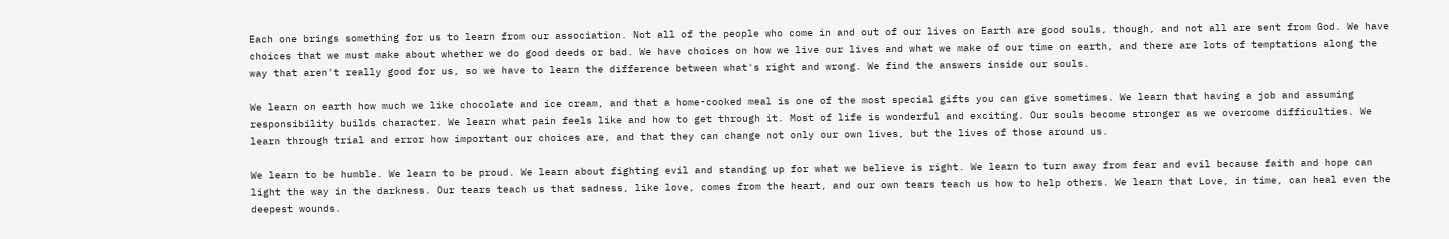Each one brings something for us to learn from our association. Not all of the people who come in and out of our lives on Earth are good souls, though, and not all are sent from God. We have choices that we must make about whether we do good deeds or bad. We have choices on how we live our lives and what we make of our time on earth, and there are lots of temptations along the way that aren't really good for us, so we have to learn the difference between what's right and wrong. We find the answers inside our souls.

We learn on earth how much we like chocolate and ice cream, and that a home-cooked meal is one of the most special gifts you can give sometimes. We learn that having a job and assuming responsibility builds character. We learn what pain feels like and how to get through it. Most of life is wonderful and exciting. Our souls become stronger as we overcome difficulties. We learn through trial and error how important our choices are, and that they can change not only our own lives, but the lives of those around us.

We learn to be humble. We learn to be proud. We learn about fighting evil and standing up for what we believe is right. We learn to turn away from fear and evil because faith and hope can light the way in the darkness. Our tears teach us that sadness, like love, comes from the heart, and our own tears teach us how to help others. We learn that Love, in time, can heal even the deepest wounds.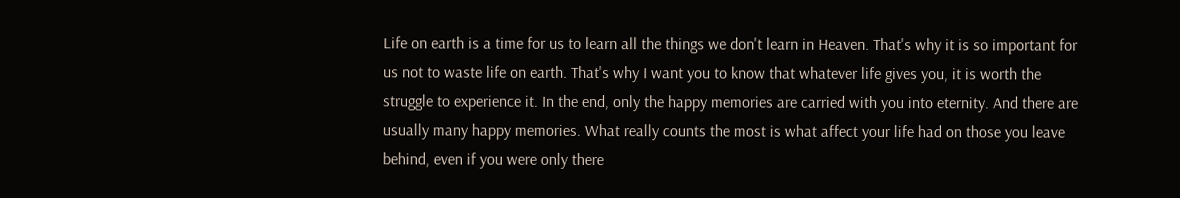Life on earth is a time for us to learn all the things we don't learn in Heaven. That's why it is so important for us not to waste life on earth. That's why I want you to know that whatever life gives you, it is worth the struggle to experience it. In the end, only the happy memories are carried with you into eternity. And there are usually many happy memories. What really counts the most is what affect your life had on those you leave behind, even if you were only there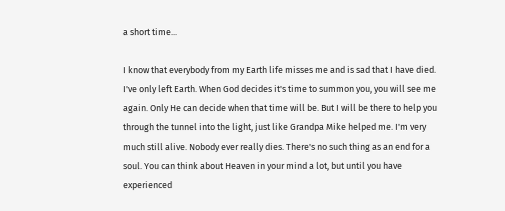a short time...

I know that everybody from my Earth life misses me and is sad that I have died. I've only left Earth. When God decides it's time to summon you, you will see me again. Only He can decide when that time will be. But I will be there to help you through the tunnel into the light, just like Grandpa Mike helped me. I'm very much still alive. Nobody ever really dies. There's no such thing as an end for a soul. You can think about Heaven in your mind a lot, but until you have experienced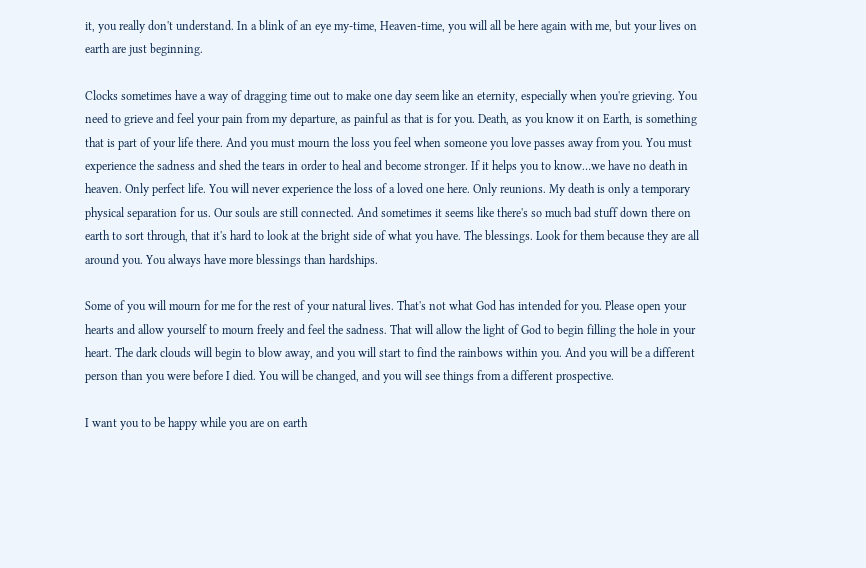it, you really don't understand. In a blink of an eye my-time, Heaven-time, you will all be here again with me, but your lives on earth are just beginning.

Clocks sometimes have a way of dragging time out to make one day seem like an eternity, especially when you're grieving. You need to grieve and feel your pain from my departure, as painful as that is for you. Death, as you know it on Earth, is something that is part of your life there. And you must mourn the loss you feel when someone you love passes away from you. You must experience the sadness and shed the tears in order to heal and become stronger. If it helps you to know…we have no death in heaven. Only perfect life. You will never experience the loss of a loved one here. Only reunions. My death is only a temporary physical separation for us. Our souls are still connected. And sometimes it seems like there's so much bad stuff down there on earth to sort through, that it's hard to look at the bright side of what you have. The blessings. Look for them because they are all around you. You always have more blessings than hardships.

Some of you will mourn for me for the rest of your natural lives. That's not what God has intended for you. Please open your hearts and allow yourself to mourn freely and feel the sadness. That will allow the light of God to begin filling the hole in your heart. The dark clouds will begin to blow away, and you will start to find the rainbows within you. And you will be a different person than you were before I died. You will be changed, and you will see things from a different prospective.

I want you to be happy while you are on earth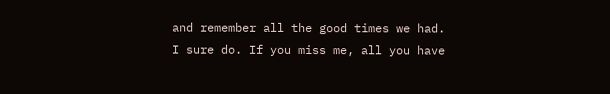and remember all the good times we had. I sure do. If you miss me, all you have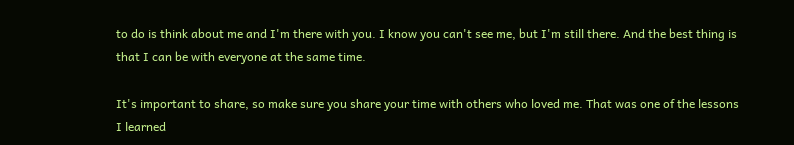to do is think about me and I'm there with you. I know you can't see me, but I'm still there. And the best thing is that I can be with everyone at the same time.

It's important to share, so make sure you share your time with others who loved me. That was one of the lessons I learned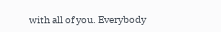with all of you. Everybody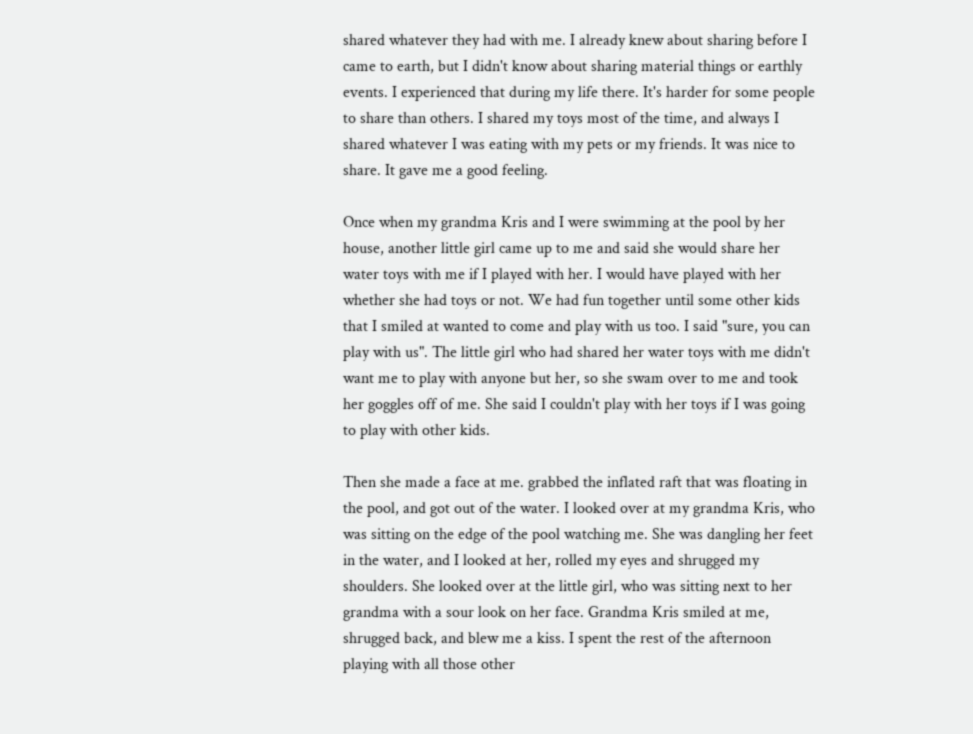shared whatever they had with me. I already knew about sharing before I came to earth, but I didn't know about sharing material things or earthly events. I experienced that during my life there. It's harder for some people to share than others. I shared my toys most of the time, and always I shared whatever I was eating with my pets or my friends. It was nice to share. It gave me a good feeling.

Once when my grandma Kris and I were swimming at the pool by her house, another little girl came up to me and said she would share her water toys with me if I played with her. I would have played with her whether she had toys or not. We had fun together until some other kids that I smiled at wanted to come and play with us too. I said "sure, you can play with us". The little girl who had shared her water toys with me didn't want me to play with anyone but her, so she swam over to me and took her goggles off of me. She said I couldn't play with her toys if I was going to play with other kids.

Then she made a face at me. grabbed the inflated raft that was floating in the pool, and got out of the water. I looked over at my grandma Kris, who was sitting on the edge of the pool watching me. She was dangling her feet in the water, and I looked at her, rolled my eyes and shrugged my shoulders. She looked over at the little girl, who was sitting next to her grandma with a sour look on her face. Grandma Kris smiled at me, shrugged back, and blew me a kiss. I spent the rest of the afternoon playing with all those other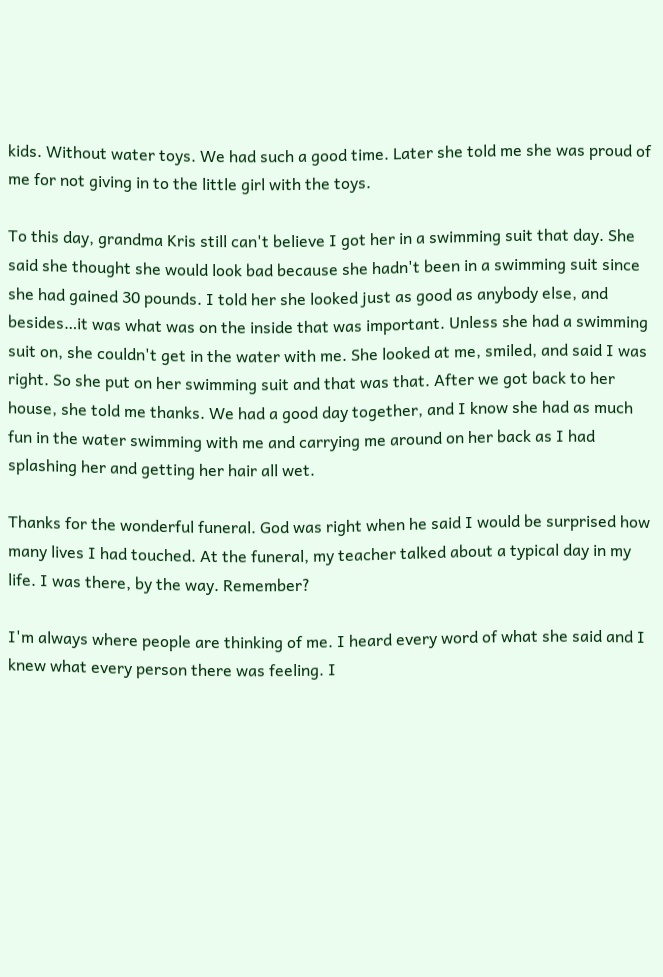kids. Without water toys. We had such a good time. Later she told me she was proud of me for not giving in to the little girl with the toys.

To this day, grandma Kris still can't believe I got her in a swimming suit that day. She said she thought she would look bad because she hadn't been in a swimming suit since she had gained 30 pounds. I told her she looked just as good as anybody else, and besides…it was what was on the inside that was important. Unless she had a swimming suit on, she couldn't get in the water with me. She looked at me, smiled, and said I was right. So she put on her swimming suit and that was that. After we got back to her house, she told me thanks. We had a good day together, and I know she had as much fun in the water swimming with me and carrying me around on her back as I had splashing her and getting her hair all wet.

Thanks for the wonderful funeral. God was right when he said I would be surprised how many lives I had touched. At the funeral, my teacher talked about a typical day in my life. I was there, by the way. Remember?

I'm always where people are thinking of me. I heard every word of what she said and I knew what every person there was feeling. I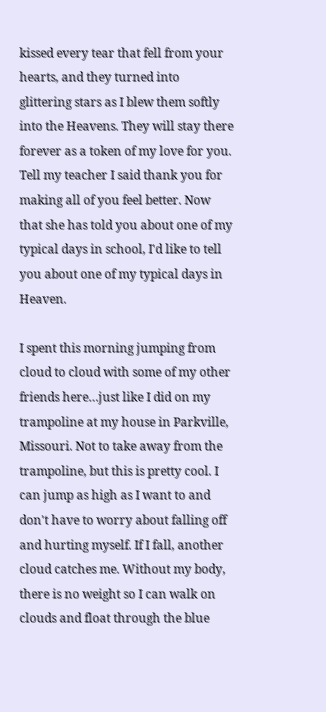kissed every tear that fell from your hearts, and they turned into glittering stars as I blew them softly into the Heavens. They will stay there forever as a token of my love for you. Tell my teacher I said thank you for making all of you feel better. Now that she has told you about one of my typical days in school, I'd like to tell you about one of my typical days in Heaven.

I spent this morning jumping from cloud to cloud with some of my other friends here…just like I did on my trampoline at my house in Parkville, Missouri. Not to take away from the trampoline, but this is pretty cool. I can jump as high as I want to and don't have to worry about falling off and hurting myself. If I fall, another cloud catches me. Without my body, there is no weight so I can walk on clouds and float through the blue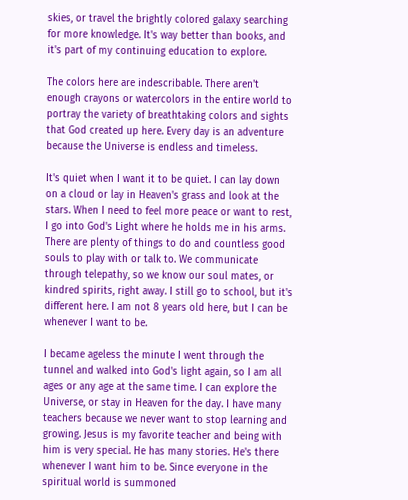skies, or travel the brightly colored galaxy searching for more knowledge. It's way better than books, and it's part of my continuing education to explore.

The colors here are indescribable. There aren't enough crayons or watercolors in the entire world to portray the variety of breathtaking colors and sights that God created up here. Every day is an adventure because the Universe is endless and timeless.

It's quiet when I want it to be quiet. I can lay down on a cloud or lay in Heaven's grass and look at the stars. When I need to feel more peace or want to rest, I go into God's Light where he holds me in his arms. There are plenty of things to do and countless good souls to play with or talk to. We communicate through telepathy, so we know our soul mates, or kindred spirits, right away. I still go to school, but it's different here. I am not 8 years old here, but I can be whenever I want to be.

I became ageless the minute I went through the tunnel and walked into God's light again, so I am all ages or any age at the same time. I can explore the Universe, or stay in Heaven for the day. I have many teachers because we never want to stop learning and growing. Jesus is my favorite teacher and being with him is very special. He has many stories. He's there whenever I want him to be. Since everyone in the spiritual world is summoned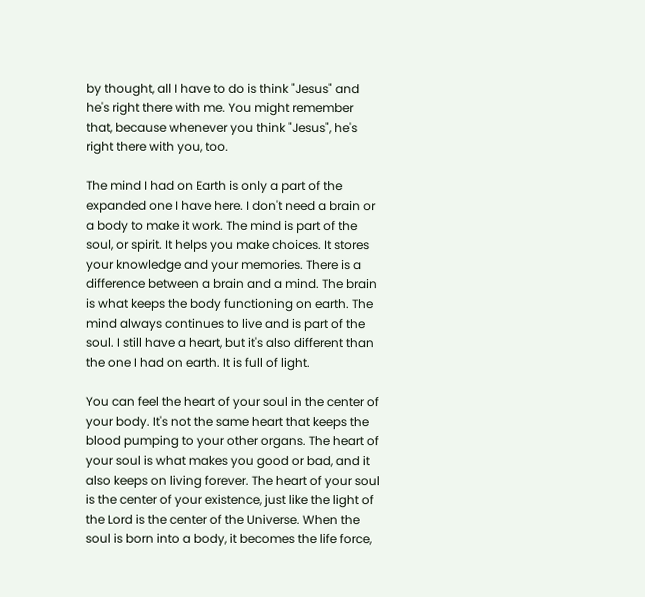by thought, all I have to do is think "Jesus" and he's right there with me. You might remember that, because whenever you think "Jesus", he's right there with you, too.

The mind I had on Earth is only a part of the expanded one I have here. I don't need a brain or a body to make it work. The mind is part of the soul, or spirit. It helps you make choices. It stores your knowledge and your memories. There is a difference between a brain and a mind. The brain is what keeps the body functioning on earth. The mind always continues to live and is part of the soul. I still have a heart, but it's also different than the one I had on earth. It is full of light.

You can feel the heart of your soul in the center of your body. It's not the same heart that keeps the blood pumping to your other organs. The heart of your soul is what makes you good or bad, and it also keeps on living forever. The heart of your soul is the center of your existence, just like the light of the Lord is the center of the Universe. When the soul is born into a body, it becomes the life force,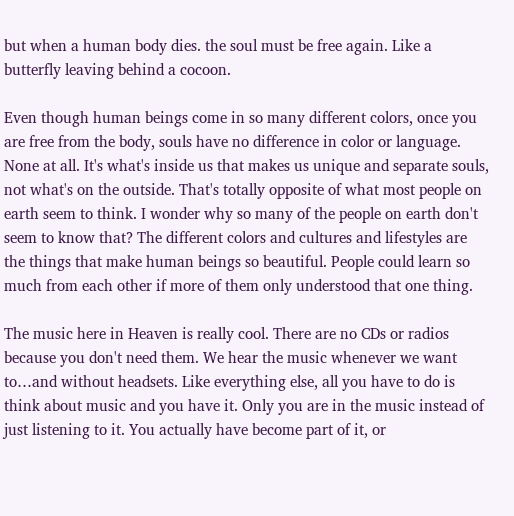but when a human body dies. the soul must be free again. Like a butterfly leaving behind a cocoon.

Even though human beings come in so many different colors, once you are free from the body, souls have no difference in color or language. None at all. It's what's inside us that makes us unique and separate souls, not what's on the outside. That's totally opposite of what most people on earth seem to think. I wonder why so many of the people on earth don't seem to know that? The different colors and cultures and lifestyles are the things that make human beings so beautiful. People could learn so much from each other if more of them only understood that one thing.

The music here in Heaven is really cool. There are no CDs or radios because you don't need them. We hear the music whenever we want to…and without headsets. Like everything else, all you have to do is think about music and you have it. Only you are in the music instead of just listening to it. You actually have become part of it, or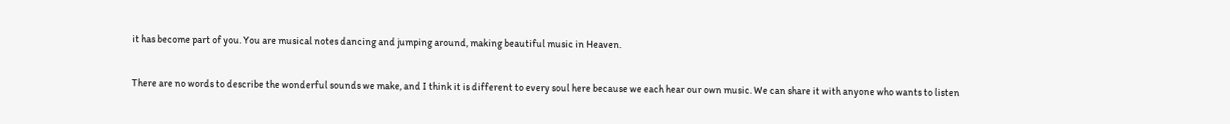it has become part of you. You are musical notes dancing and jumping around, making beautiful music in Heaven.

There are no words to describe the wonderful sounds we make, and I think it is different to every soul here because we each hear our own music. We can share it with anyone who wants to listen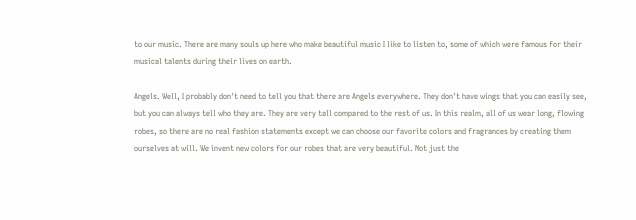to our music. There are many souls up here who make beautiful music I like to listen to, some of which were famous for their musical talents during their lives on earth.

Angels. Well, I probably don't need to tell you that there are Angels everywhere. They don't have wings that you can easily see, but you can always tell who they are. They are very tall compared to the rest of us. In this realm, all of us wear long, flowing robes, so there are no real fashion statements except we can choose our favorite colors and fragrances by creating them ourselves at will. We invent new colors for our robes that are very beautiful. Not just the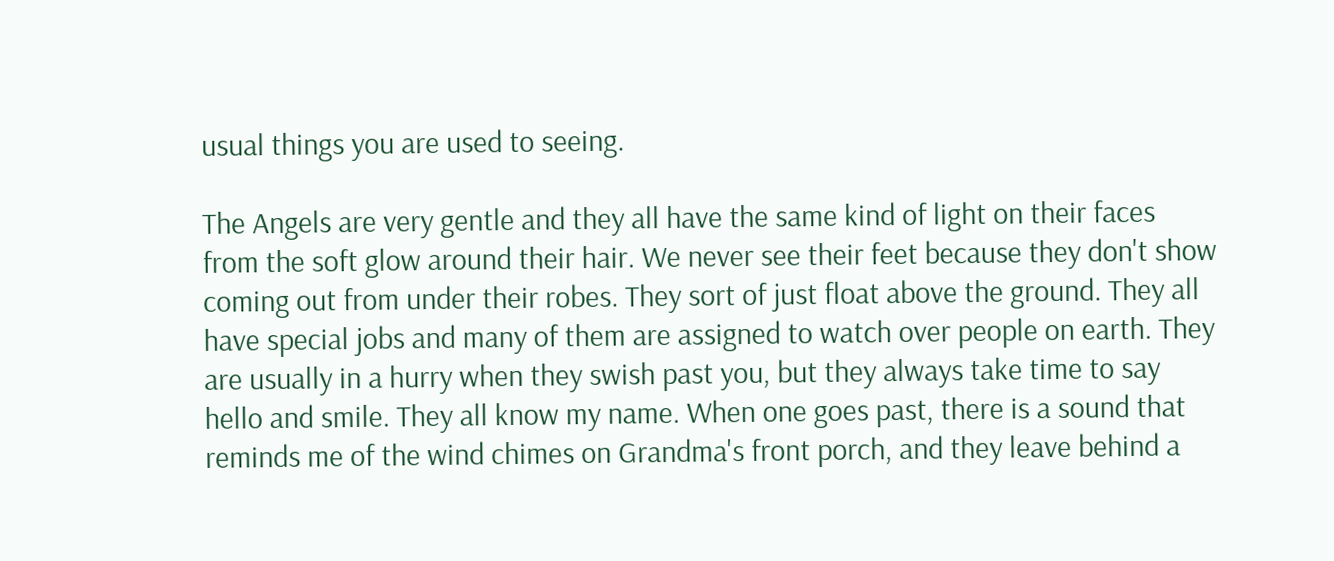usual things you are used to seeing.

The Angels are very gentle and they all have the same kind of light on their faces from the soft glow around their hair. We never see their feet because they don't show coming out from under their robes. They sort of just float above the ground. They all have special jobs and many of them are assigned to watch over people on earth. They are usually in a hurry when they swish past you, but they always take time to say hello and smile. They all know my name. When one goes past, there is a sound that reminds me of the wind chimes on Grandma's front porch, and they leave behind a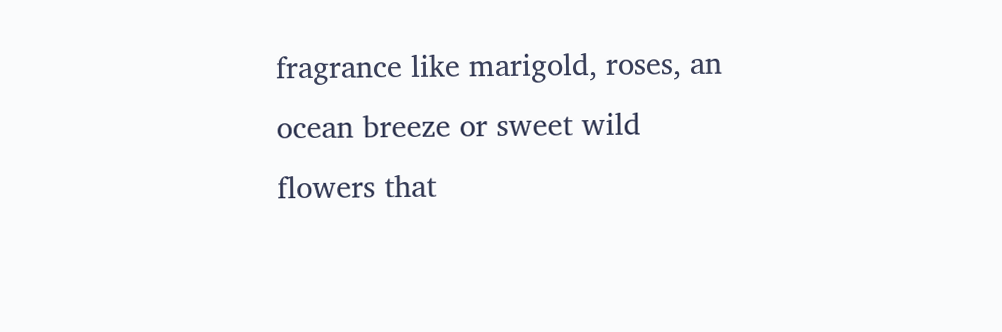fragrance like marigold, roses, an ocean breeze or sweet wild flowers that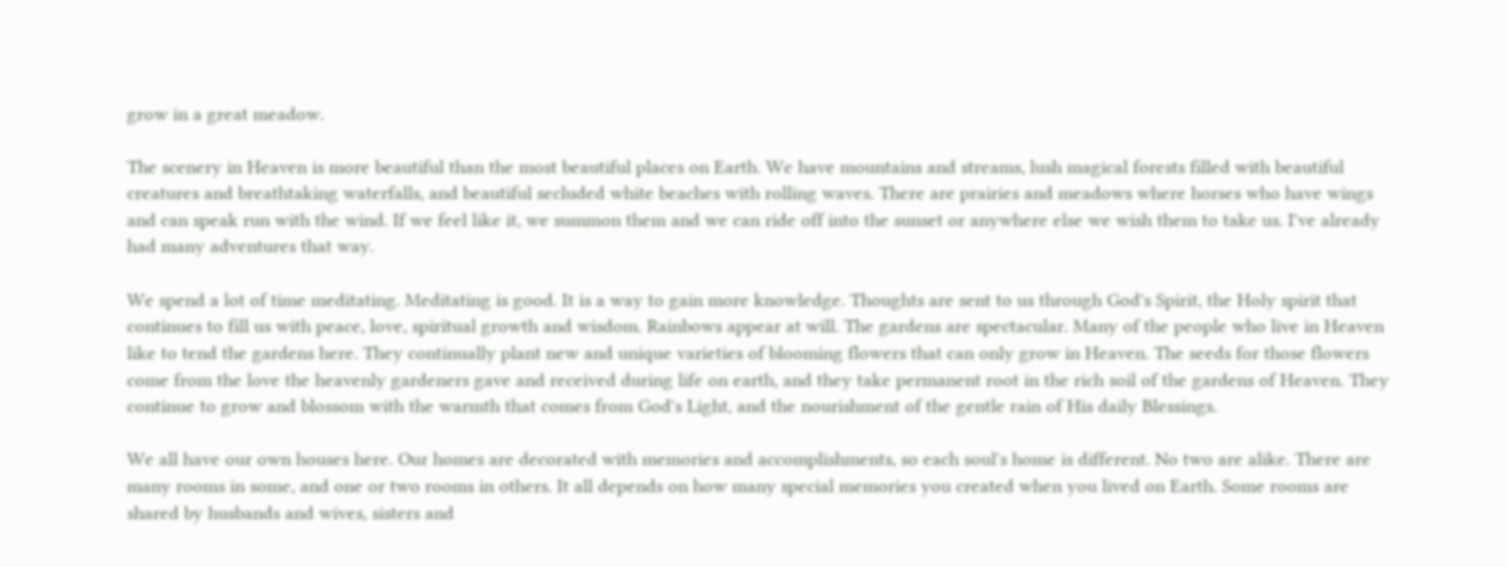grow in a great meadow.

The scenery in Heaven is more beautiful than the most beautiful places on Earth. We have mountains and streams, lush magical forests filled with beautiful creatures and breathtaking waterfalls, and beautiful secluded white beaches with rolling waves. There are prairies and meadows where horses who have wings and can speak run with the wind. If we feel like it, we summon them and we can ride off into the sunset or anywhere else we wish them to take us. I've already had many adventures that way.

We spend a lot of time meditating. Meditating is good. It is a way to gain more knowledge. Thoughts are sent to us through God's Spirit, the Holy spirit that continues to fill us with peace, love, spiritual growth and wisdom. Rainbows appear at will. The gardens are spectacular. Many of the people who live in Heaven like to tend the gardens here. They continually plant new and unique varieties of blooming flowers that can only grow in Heaven. The seeds for those flowers come from the love the heavenly gardeners gave and received during life on earth, and they take permanent root in the rich soil of the gardens of Heaven. They continue to grow and blossom with the warmth that comes from God's Light, and the nourishment of the gentle rain of His daily Blessings.

We all have our own houses here. Our homes are decorated with memories and accomplishments, so each soul's home is different. No two are alike. There are many rooms in some, and one or two rooms in others. It all depends on how many special memories you created when you lived on Earth. Some rooms are shared by husbands and wives, sisters and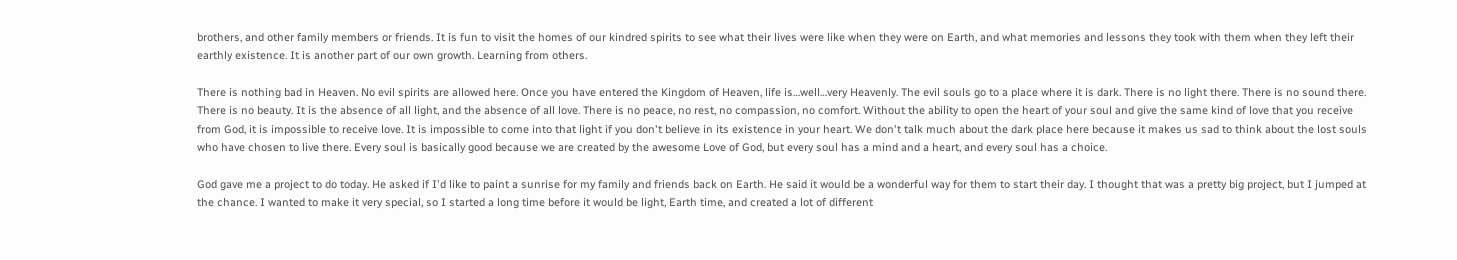brothers, and other family members or friends. It is fun to visit the homes of our kindred spirits to see what their lives were like when they were on Earth, and what memories and lessons they took with them when they left their earthly existence. It is another part of our own growth. Learning from others.

There is nothing bad in Heaven. No evil spirits are allowed here. Once you have entered the Kingdom of Heaven, life is…well…very Heavenly. The evil souls go to a place where it is dark. There is no light there. There is no sound there. There is no beauty. It is the absence of all light, and the absence of all love. There is no peace, no rest, no compassion, no comfort. Without the ability to open the heart of your soul and give the same kind of love that you receive from God, it is impossible to receive love. It is impossible to come into that light if you don't believe in its existence in your heart. We don't talk much about the dark place here because it makes us sad to think about the lost souls who have chosen to live there. Every soul is basically good because we are created by the awesome Love of God, but every soul has a mind and a heart, and every soul has a choice.

God gave me a project to do today. He asked if I'd like to paint a sunrise for my family and friends back on Earth. He said it would be a wonderful way for them to start their day. I thought that was a pretty big project, but I jumped at the chance. I wanted to make it very special, so I started a long time before it would be light, Earth time, and created a lot of different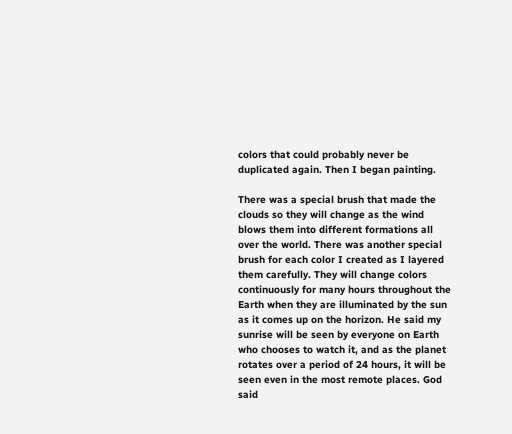colors that could probably never be duplicated again. Then I began painting.

There was a special brush that made the clouds so they will change as the wind blows them into different formations all over the world. There was another special brush for each color I created as I layered them carefully. They will change colors continuously for many hours throughout the Earth when they are illuminated by the sun as it comes up on the horizon. He said my sunrise will be seen by everyone on Earth who chooses to watch it, and as the planet rotates over a period of 24 hours, it will be seen even in the most remote places. God said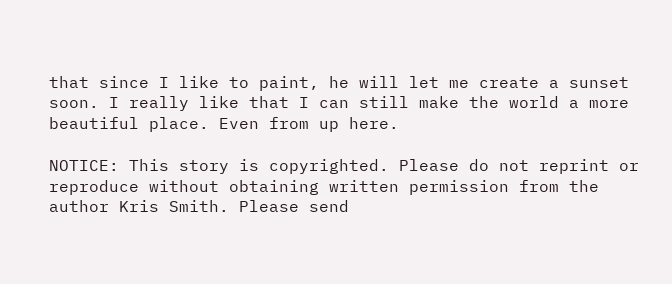that since I like to paint, he will let me create a sunset soon. I really like that I can still make the world a more beautiful place. Even from up here.

NOTICE: This story is copyrighted. Please do not reprint or reproduce without obtaining written permission from the author Kris Smith. Please send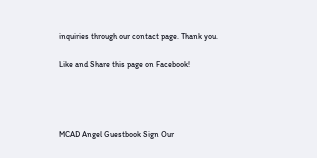inquiries through our contact page. Thank you.

Like and Share this page on Facebook!




MCAD Angel Guestbook Sign Our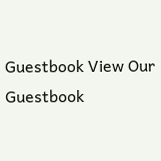Guestbook View Our Guestbook